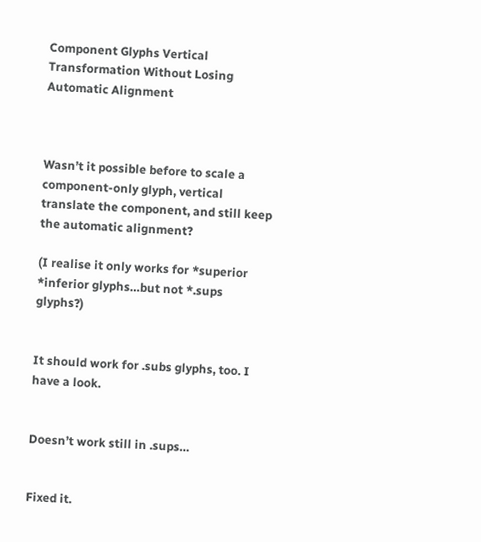Component Glyphs Vertical Transformation Without Losing Automatic Alignment



Wasn’t it possible before to scale a component-only glyph, vertical translate the component, and still keep the automatic alignment?

(I realise it only works for *superior *inferior glyphs…but not *.sups glyphs?)


It should work for .subs glyphs, too. I have a look.


Doesn’t work still in .sups…


Fixed it.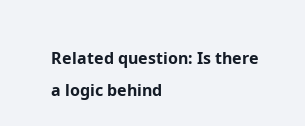Related question: Is there a logic behind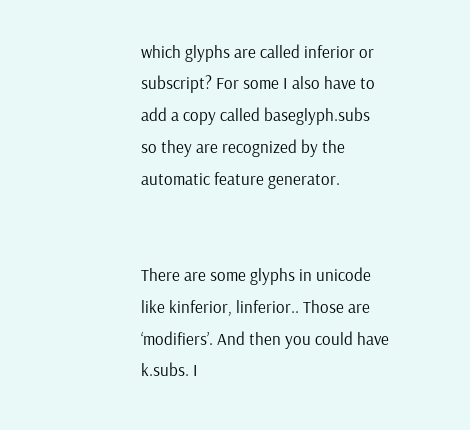which glyphs are called inferior or subscript? For some I also have to add a copy called baseglyph.subs so they are recognized by the automatic feature generator.


There are some glyphs in unicode like kinferior, linferior.. Those are ‘modifiers’. And then you could have k.subs. I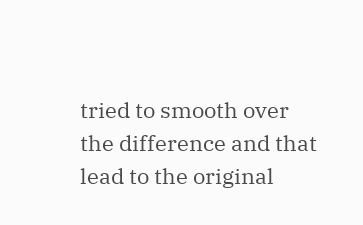tried to smooth over the difference and that lead to the original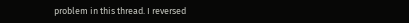problem in this thread. I reversed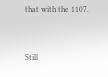that with the 1107.


Still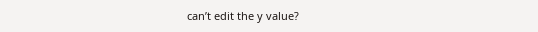can’t edit the y value?